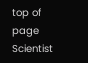top of page
Scientist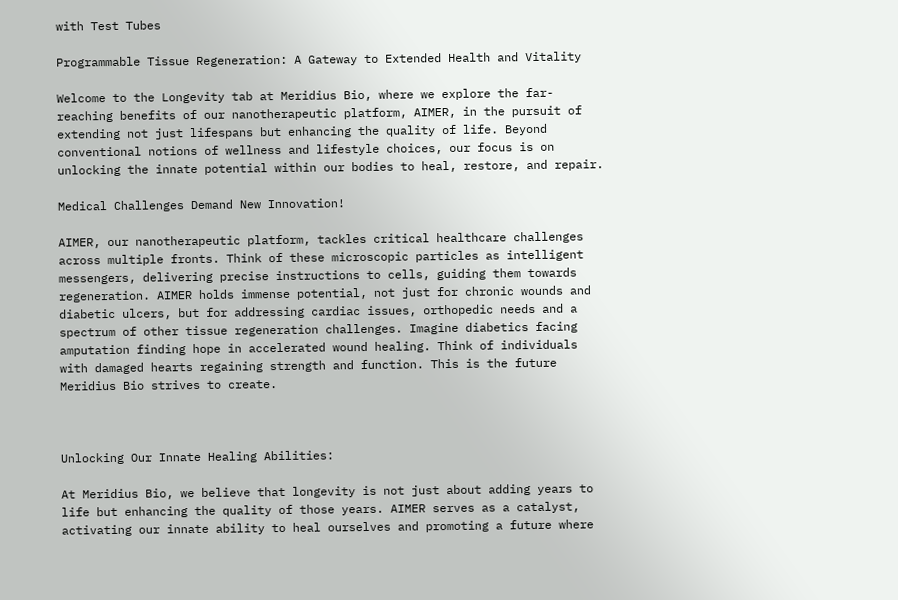with Test Tubes

Programmable Tissue Regeneration: A Gateway to Extended Health and Vitality

Welcome to the Longevity tab at Meridius Bio, where we explore the far-reaching benefits of our nanotherapeutic platform, AIMER, in the pursuit of extending not just lifespans but enhancing the quality of life. Beyond conventional notions of wellness and lifestyle choices, our focus is on unlocking the innate potential within our bodies to heal, restore, and repair.

Medical Challenges Demand New Innovation!

AIMER, our nanotherapeutic platform, tackles critical healthcare challenges across multiple fronts. Think of these microscopic particles as intelligent messengers, delivering precise instructions to cells, guiding them towards regeneration. AIMER holds immense potential, not just for chronic wounds and diabetic ulcers, but for addressing cardiac issues, orthopedic needs and a spectrum of other tissue regeneration challenges. Imagine diabetics facing amputation finding hope in accelerated wound healing. Think of individuals with damaged hearts regaining strength and function. This is the future Meridius Bio strives to create.



Unlocking Our Innate Healing Abilities:

At Meridius Bio, we believe that longevity is not just about adding years to life but enhancing the quality of those years. AIMER serves as a catalyst, activating our innate ability to heal ourselves and promoting a future where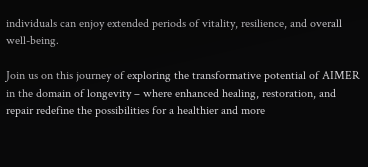individuals can enjoy extended periods of vitality, resilience, and overall well-being.

Join us on this journey of exploring the transformative potential of AIMER in the domain of longevity – where enhanced healing, restoration, and repair redefine the possibilities for a healthier and more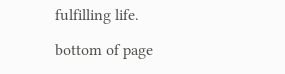fulfilling life.

bottom of page